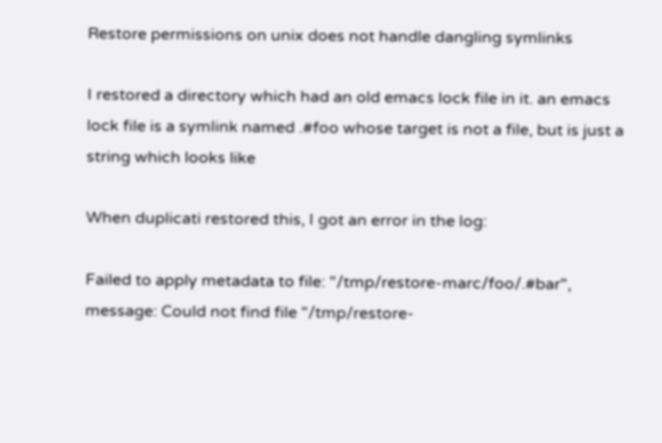Restore permissions on unix does not handle dangling symlinks

I restored a directory which had an old emacs lock file in it. an emacs lock file is a symlink named .#foo whose target is not a file, but is just a string which looks like

When duplicati restored this, I got an error in the log:

Failed to apply metadata to file: "/tmp/restore-marc/foo/.#bar", message: Could not find file "/tmp/restore-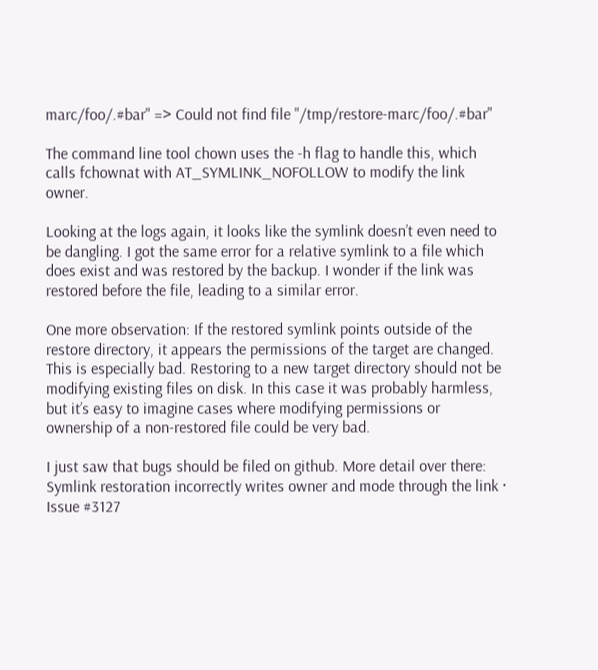marc/foo/.#bar" => Could not find file "/tmp/restore-marc/foo/.#bar"

The command line tool chown uses the -h flag to handle this, which calls fchownat with AT_SYMLINK_NOFOLLOW to modify the link owner.

Looking at the logs again, it looks like the symlink doesn’t even need to be dangling. I got the same error for a relative symlink to a file which does exist and was restored by the backup. I wonder if the link was restored before the file, leading to a similar error.

One more observation: If the restored symlink points outside of the restore directory, it appears the permissions of the target are changed. This is especially bad. Restoring to a new target directory should not be modifying existing files on disk. In this case it was probably harmless, but it’s easy to imagine cases where modifying permissions or ownership of a non-restored file could be very bad.

I just saw that bugs should be filed on github. More detail over there: Symlink restoration incorrectly writes owner and mode through the link · Issue #3127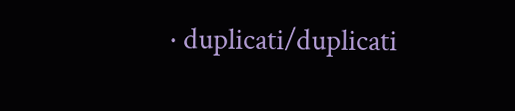· duplicati/duplicati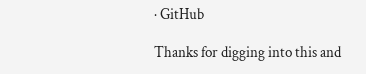· GitHub

Thanks for digging into this and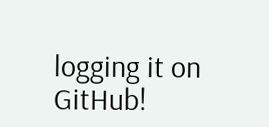logging it on GitHub!